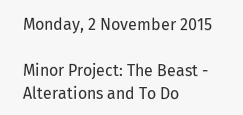Monday, 2 November 2015

Minor Project: The Beast - Alterations and To Do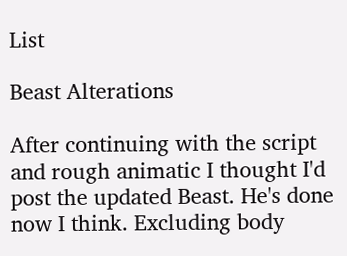List

Beast Alterations

After continuing with the script and rough animatic I thought I'd post the updated Beast. He's done now I think. Excluding body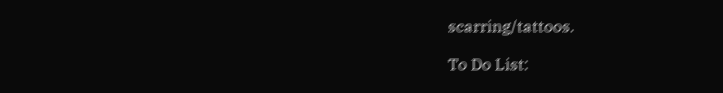scarring/tattoos.

To Do List: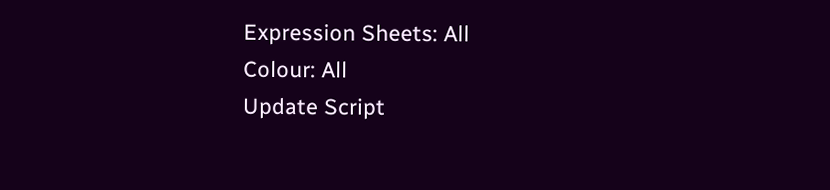Expression Sheets: All
Colour: All
Update Script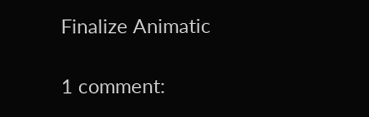Finalize Animatic

1 comment: